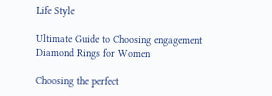Life Style

Ultimate Guide to Choosing engagement Diamond Rings for Women

Choosing the perfect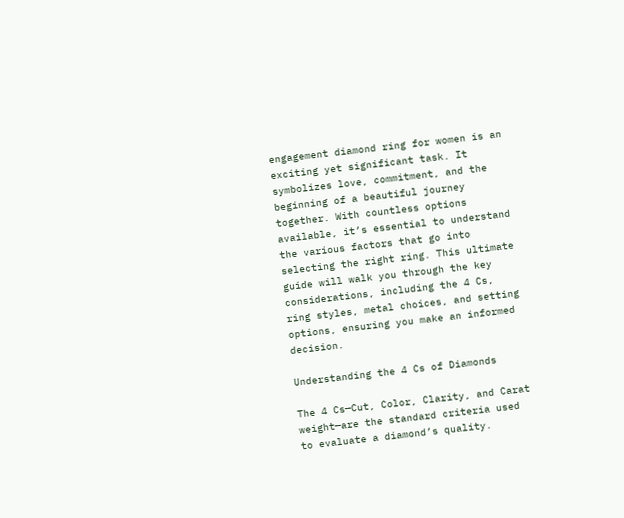engagement diamond ring for women is an exciting yet significant task. It symbolizes love, commitment, and the beginning of a beautiful journey together. With countless options available, it’s essential to understand the various factors that go into selecting the right ring. This ultimate guide will walk you through the key considerations, including the 4 Cs, ring styles, metal choices, and setting options, ensuring you make an informed decision.

Understanding the 4 Cs of Diamonds

The 4 Cs—Cut, Color, Clarity, and Carat weight—are the standard criteria used to evaluate a diamond’s quality.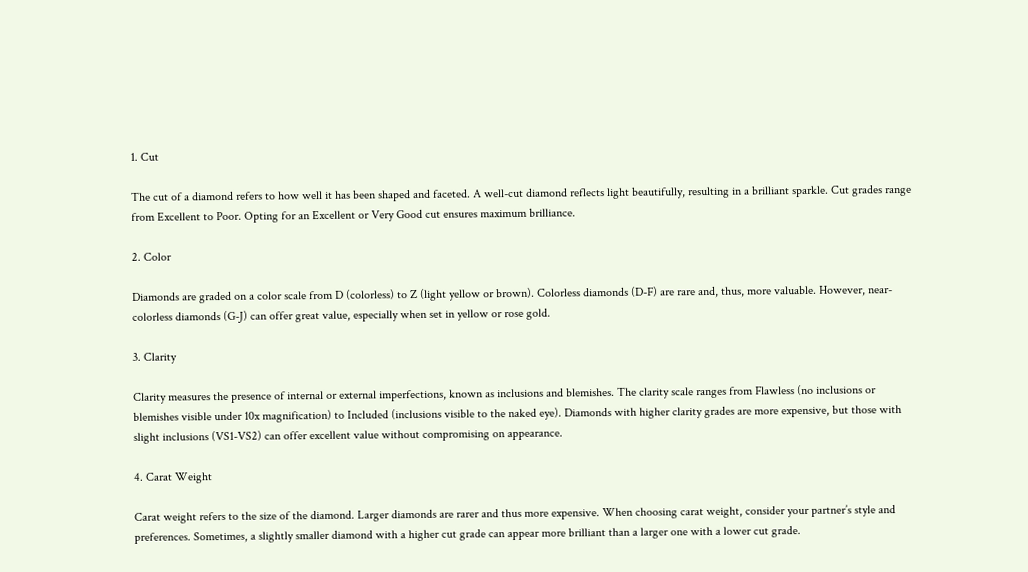1. Cut

The cut of a diamond refers to how well it has been shaped and faceted. A well-cut diamond reflects light beautifully, resulting in a brilliant sparkle. Cut grades range from Excellent to Poor. Opting for an Excellent or Very Good cut ensures maximum brilliance.

2. Color

Diamonds are graded on a color scale from D (colorless) to Z (light yellow or brown). Colorless diamonds (D-F) are rare and, thus, more valuable. However, near-colorless diamonds (G-J) can offer great value, especially when set in yellow or rose gold.

3. Clarity

Clarity measures the presence of internal or external imperfections, known as inclusions and blemishes. The clarity scale ranges from Flawless (no inclusions or blemishes visible under 10x magnification) to Included (inclusions visible to the naked eye). Diamonds with higher clarity grades are more expensive, but those with slight inclusions (VS1-VS2) can offer excellent value without compromising on appearance.

4. Carat Weight

Carat weight refers to the size of the diamond. Larger diamonds are rarer and thus more expensive. When choosing carat weight, consider your partner’s style and preferences. Sometimes, a slightly smaller diamond with a higher cut grade can appear more brilliant than a larger one with a lower cut grade.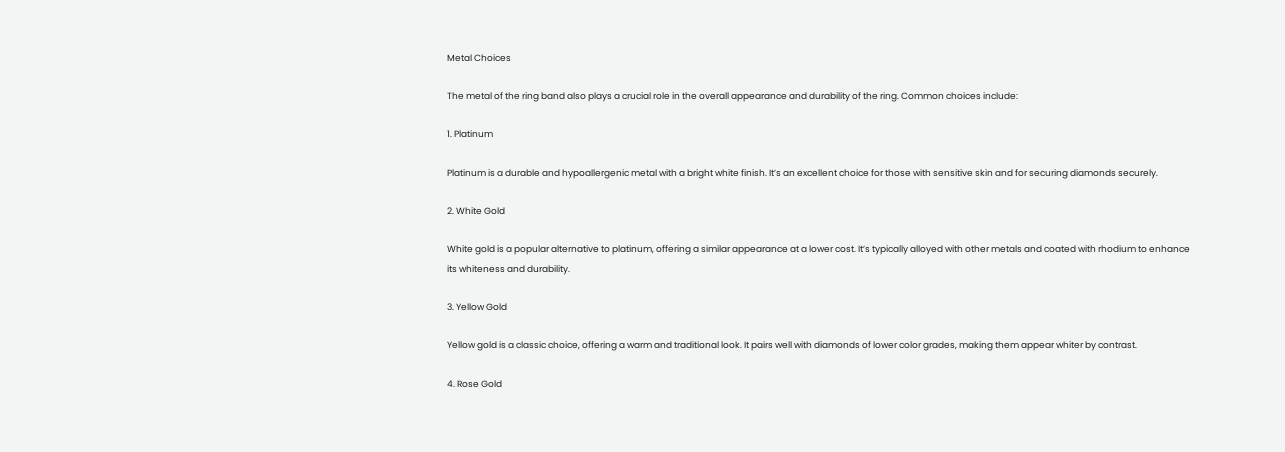Metal Choices

The metal of the ring band also plays a crucial role in the overall appearance and durability of the ring. Common choices include:

1. Platinum

Platinum is a durable and hypoallergenic metal with a bright white finish. It’s an excellent choice for those with sensitive skin and for securing diamonds securely.

2. White Gold

White gold is a popular alternative to platinum, offering a similar appearance at a lower cost. It’s typically alloyed with other metals and coated with rhodium to enhance its whiteness and durability.

3. Yellow Gold

Yellow gold is a classic choice, offering a warm and traditional look. It pairs well with diamonds of lower color grades, making them appear whiter by contrast.

4. Rose Gold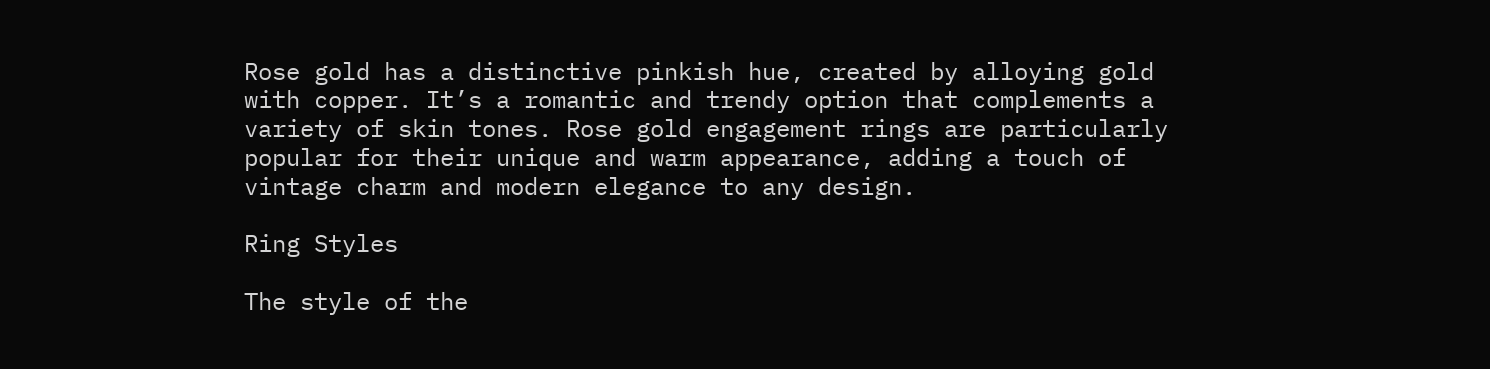Rose gold has a distinctive pinkish hue, created by alloying gold with copper. It’s a romantic and trendy option that complements a variety of skin tones. Rose gold engagement rings are particularly popular for their unique and warm appearance, adding a touch of vintage charm and modern elegance to any design.

Ring Styles

The style of the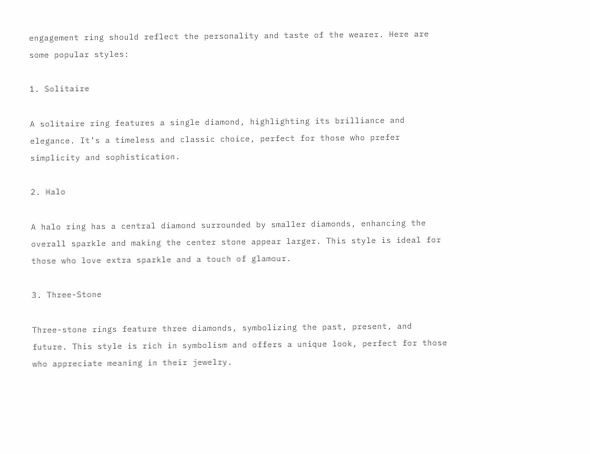engagement ring should reflect the personality and taste of the wearer. Here are some popular styles:

1. Solitaire

A solitaire ring features a single diamond, highlighting its brilliance and elegance. It’s a timeless and classic choice, perfect for those who prefer simplicity and sophistication.

2. Halo

A halo ring has a central diamond surrounded by smaller diamonds, enhancing the overall sparkle and making the center stone appear larger. This style is ideal for those who love extra sparkle and a touch of glamour.

3. Three-Stone

Three-stone rings feature three diamonds, symbolizing the past, present, and future. This style is rich in symbolism and offers a unique look, perfect for those who appreciate meaning in their jewelry.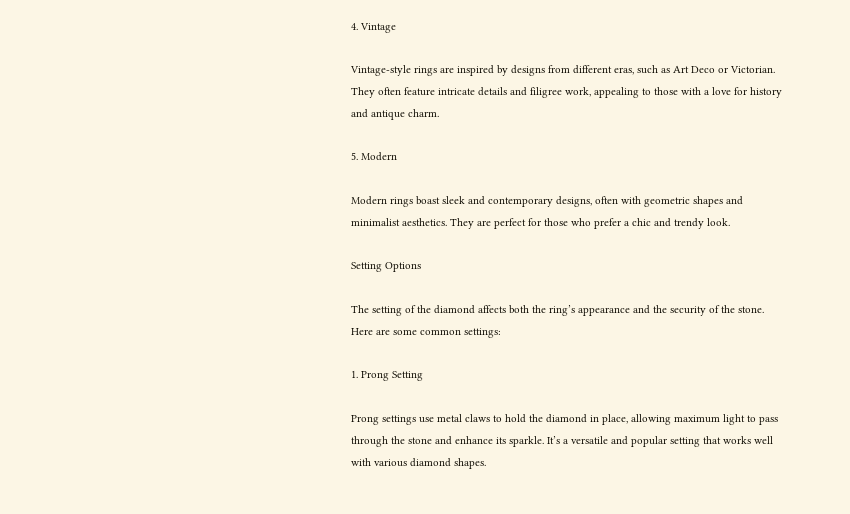4. Vintage

Vintage-style rings are inspired by designs from different eras, such as Art Deco or Victorian. They often feature intricate details and filigree work, appealing to those with a love for history and antique charm.

5. Modern

Modern rings boast sleek and contemporary designs, often with geometric shapes and minimalist aesthetics. They are perfect for those who prefer a chic and trendy look.

Setting Options

The setting of the diamond affects both the ring’s appearance and the security of the stone. Here are some common settings:

1. Prong Setting

Prong settings use metal claws to hold the diamond in place, allowing maximum light to pass through the stone and enhance its sparkle. It’s a versatile and popular setting that works well with various diamond shapes.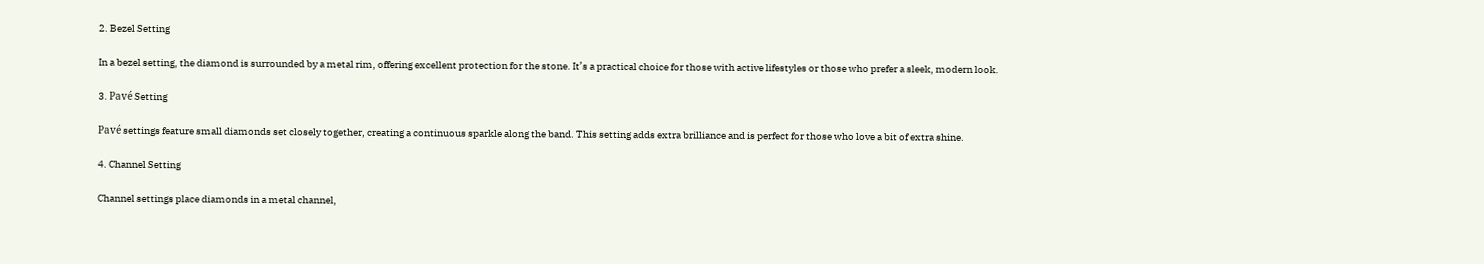2. Bezel Setting

In a bezel setting, the diamond is surrounded by a metal rim, offering excellent protection for the stone. It’s a practical choice for those with active lifestyles or those who prefer a sleek, modern look.

3. Pavé Setting

Pavé settings feature small diamonds set closely together, creating a continuous sparkle along the band. This setting adds extra brilliance and is perfect for those who love a bit of extra shine.

4. Channel Setting

Channel settings place diamonds in a metal channel,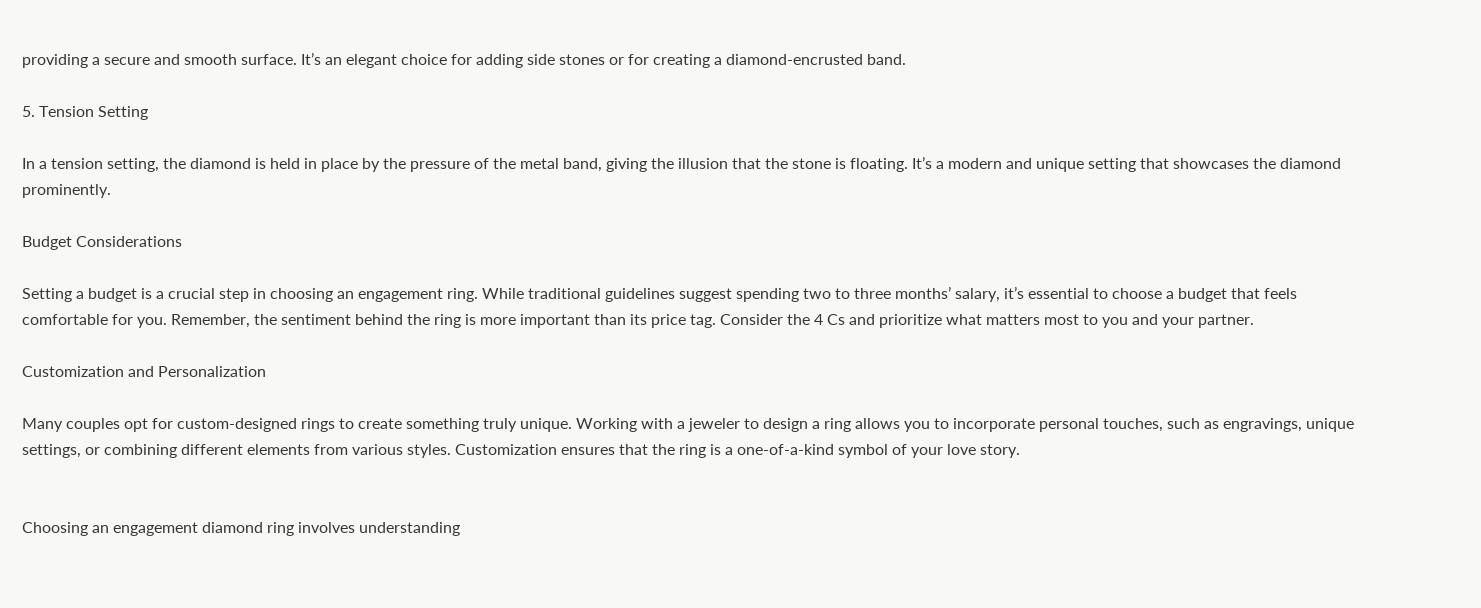providing a secure and smooth surface. It’s an elegant choice for adding side stones or for creating a diamond-encrusted band.

5. Tension Setting

In a tension setting, the diamond is held in place by the pressure of the metal band, giving the illusion that the stone is floating. It’s a modern and unique setting that showcases the diamond prominently.

Budget Considerations

Setting a budget is a crucial step in choosing an engagement ring. While traditional guidelines suggest spending two to three months’ salary, it’s essential to choose a budget that feels comfortable for you. Remember, the sentiment behind the ring is more important than its price tag. Consider the 4 Cs and prioritize what matters most to you and your partner.

Customization and Personalization

Many couples opt for custom-designed rings to create something truly unique. Working with a jeweler to design a ring allows you to incorporate personal touches, such as engravings, unique settings, or combining different elements from various styles. Customization ensures that the ring is a one-of-a-kind symbol of your love story.


Choosing an engagement diamond ring involves understanding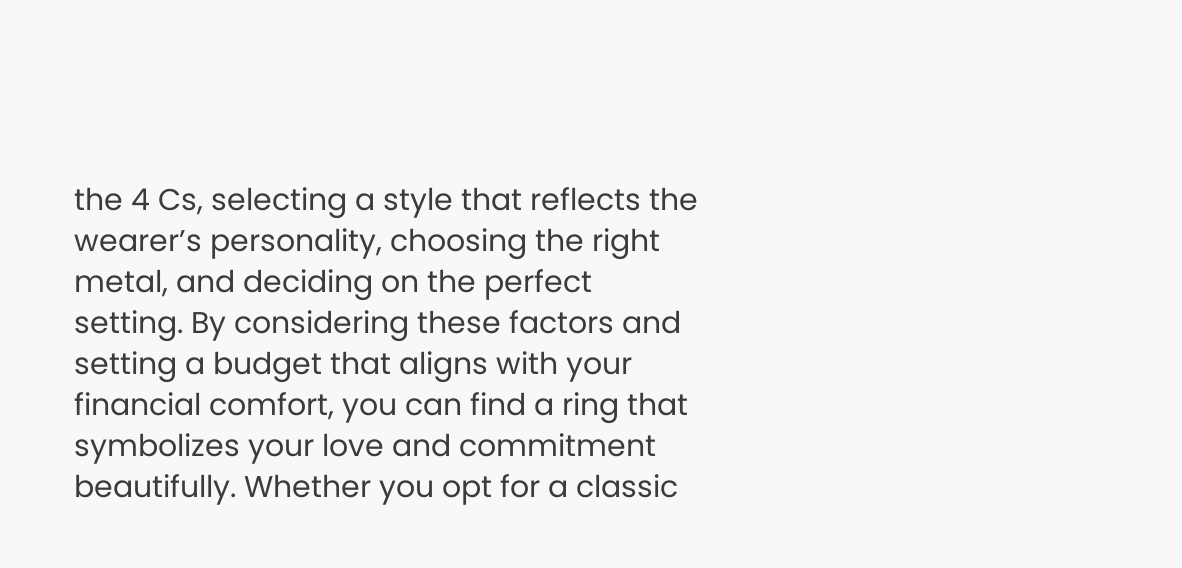the 4 Cs, selecting a style that reflects the wearer’s personality, choosing the right metal, and deciding on the perfect setting. By considering these factors and setting a budget that aligns with your financial comfort, you can find a ring that symbolizes your love and commitment beautifully. Whether you opt for a classic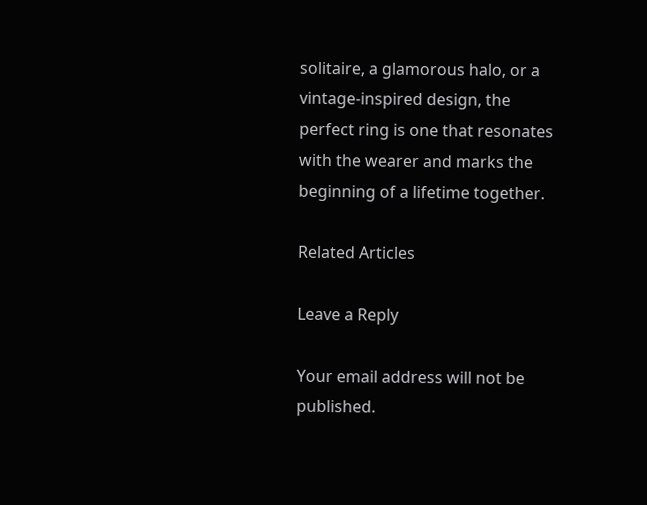solitaire, a glamorous halo, or a vintage-inspired design, the perfect ring is one that resonates with the wearer and marks the beginning of a lifetime together.

Related Articles

Leave a Reply

Your email address will not be published.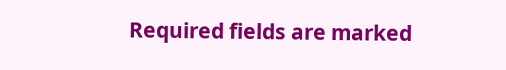Required fields are marked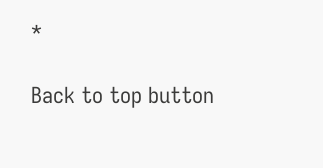*

Back to top button